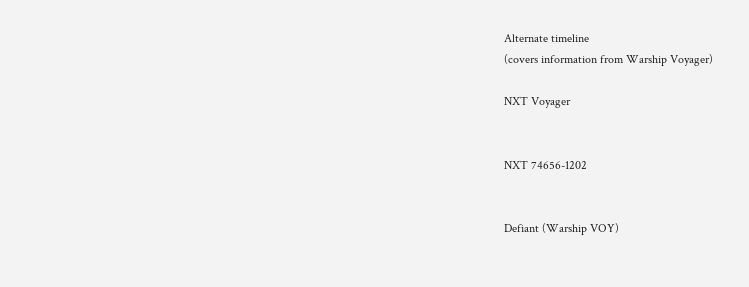Alternate timeline
(covers information from Warship Voyager)

NXT Voyager


NXT 74656-1202


Defiant (Warship VOY)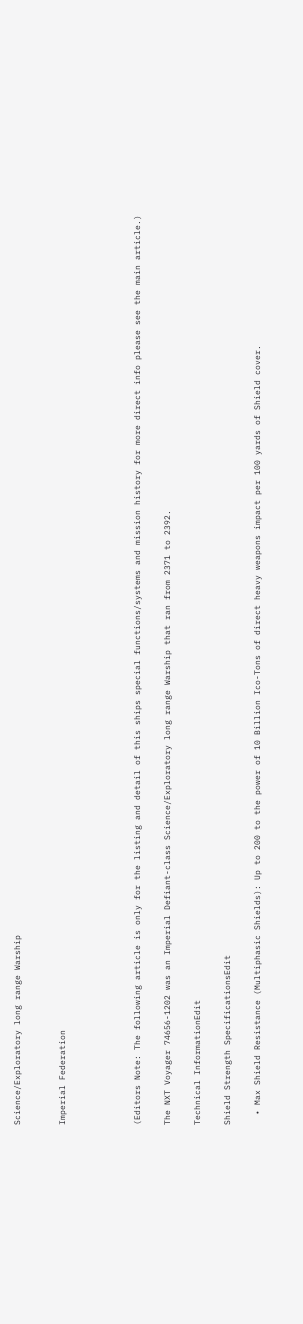Science/Exploratory long range Warship


Imperial Federation




(Editors Note: The following article is only for the listing and detail of this ships special functions/systems and mission history for more direct info please see the main article.)

The NXT Voyager 74656-1202 was an Imperial Defiant-class Science/Exploratory long range Warship that ran from 2371 to 2392.

Technical InformationEdit

Shield Strength SpecificationsEdit

  • Max Shield Resistance (Multiphasic Shields): Up to 200 to the power of 10 Billion Ico-Tons of direct heavy weapons impact per 100 yards of Shield cover.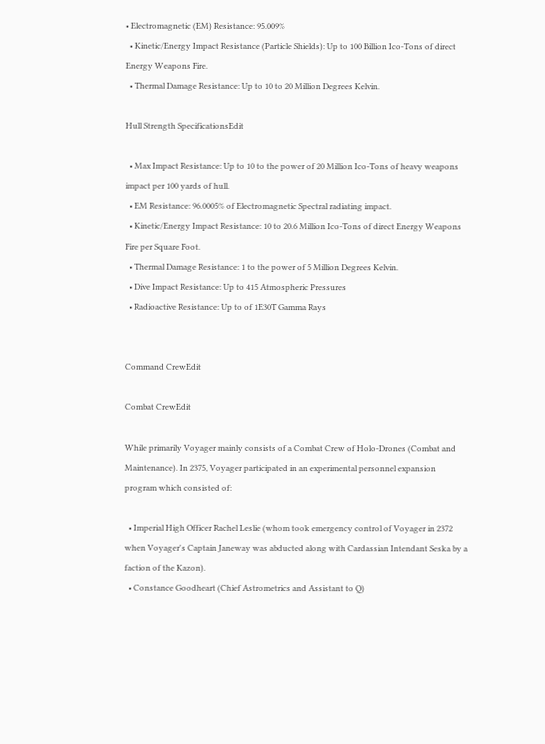• Electromagnetic (EM) Resistance: 95.009%
  • Kinetic/Energy Impact Resistance (Particle Shields): Up to 100 Billion Ico-Tons of direct Energy Weapons Fire.
  • Thermal Damage Resistance: Up to 10 to 20 Million Degrees Kelvin.

Hull Strength SpecificationsEdit

  • Max Impact Resistance: Up to 10 to the power of 20 Million Ico-Tons of heavy weapons impact per 100 yards of hull.
  • EM Resistance: 96.0005% of Electromagnetic Spectral radiating impact.
  • Kinetic/Energy Impact Resistance: 10 to 20.6 Million Ico-Tons of direct Energy Weapons Fire per Square Foot.
  • Thermal Damage Resistance: 1 to the power of 5 Million Degrees Kelvin.
  • Dive Impact Resistance: Up to 415 Atmospheric Pressures
  • Radioactive Resistance: Up to of 1E30T Gamma Rays


Command CrewEdit

Combat CrewEdit

While primarily Voyager mainly consists of a Combat Crew of Holo-Drones (Combat and Maintenance). In 2375, Voyager participated in an experimental personnel expansion program which consisted of:

  • Imperial High Officer Rachel Leslie (whom took emergency control of Voyager in 2372 when Voyager's Captain Janeway was abducted along with Cardassian Intendant Seska by a faction of the Kazon).
  • Constance Goodheart (Chief Astrometrics and Assistant to Q)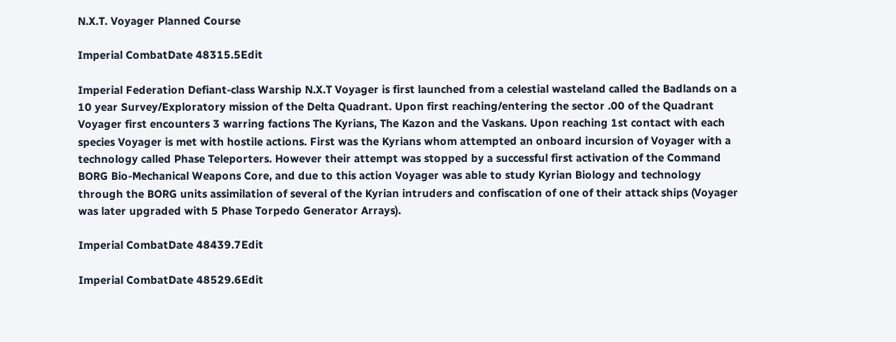N.X.T. Voyager Planned Course

Imperial CombatDate 48315.5Edit

Imperial Federation Defiant-class Warship N.X.T Voyager is first launched from a celestial wasteland called the Badlands on a 10 year Survey/Exploratory mission of the Delta Quadrant. Upon first reaching/entering the sector .00 of the Quadrant Voyager first encounters 3 warring factions The Kyrians, The Kazon and the Vaskans. Upon reaching 1st contact with each species Voyager is met with hostile actions. First was the Kyrians whom attempted an onboard incursion of Voyager with a technology called Phase Teleporters. However their attempt was stopped by a successful first activation of the Command BORG Bio-Mechanical Weapons Core, and due to this action Voyager was able to study Kyrian Biology and technology through the BORG units assimilation of several of the Kyrian intruders and confiscation of one of their attack ships (Voyager was later upgraded with 5 Phase Torpedo Generator Arrays).

Imperial CombatDate 48439.7Edit

Imperial CombatDate 48529.6Edit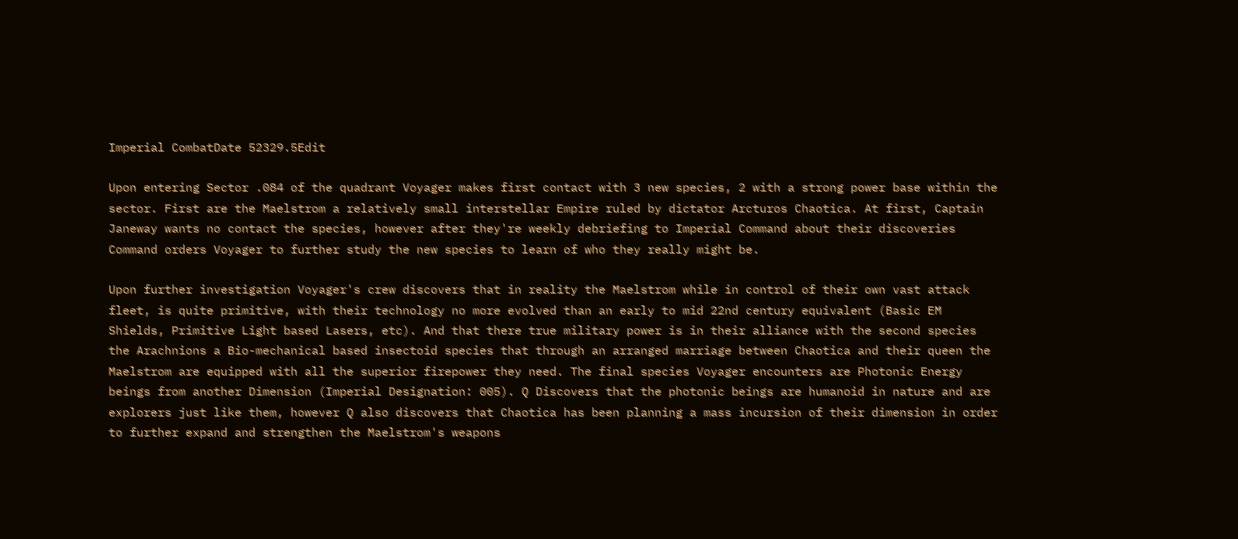Imperial CombatDate 52329.5Edit

Upon entering Sector .084 of the quadrant Voyager makes first contact with 3 new species, 2 with a strong power base within the sector. First are the Maelstrom a relatively small interstellar Empire ruled by dictator Arcturos Chaotica. At first, Captain Janeway wants no contact the species, however after they're weekly debriefing to Imperial Command about their discoveries Command orders Voyager to further study the new species to learn of who they really might be.

Upon further investigation Voyager's crew discovers that in reality the Maelstrom while in control of their own vast attack fleet, is quite primitive, with their technology no more evolved than an early to mid 22nd century equivalent (Basic EM Shields, Primitive Light based Lasers, etc). And that there true military power is in their alliance with the second species the Arachnions a Bio-mechanical based insectoid species that through an arranged marriage between Chaotica and their queen the Maelstrom are equipped with all the superior firepower they need. The final species Voyager encounters are Photonic Energy beings from another Dimension (Imperial Designation: 005). Q Discovers that the photonic beings are humanoid in nature and are explorers just like them, however Q also discovers that Chaotica has been planning a mass incursion of their dimension in order to further expand and strengthen the Maelstrom's weapons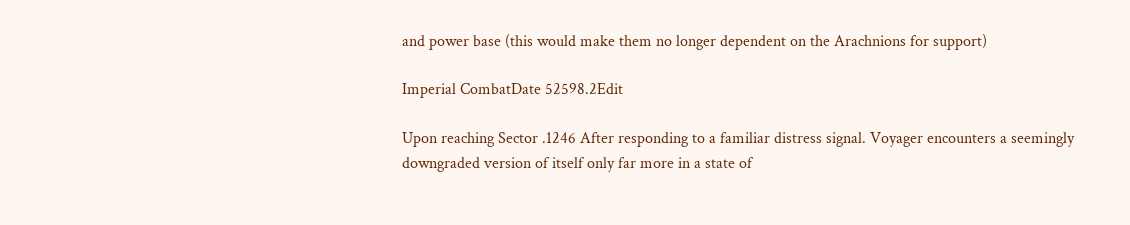and power base (this would make them no longer dependent on the Arachnions for support)

Imperial CombatDate 52598.2Edit

Upon reaching Sector .1246 After responding to a familiar distress signal. Voyager encounters a seemingly downgraded version of itself only far more in a state of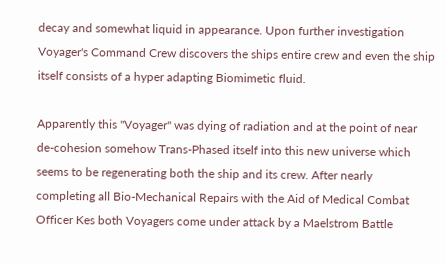decay and somewhat liquid in appearance. Upon further investigation Voyager's Command Crew discovers the ships entire crew and even the ship itself consists of a hyper adapting Biomimetic fluid.

Apparently this "Voyager" was dying of radiation and at the point of near de-cohesion somehow Trans-Phased itself into this new universe which seems to be regenerating both the ship and its crew. After nearly completing all Bio-Mechanical Repairs with the Aid of Medical Combat Officer Kes both Voyagers come under attack by a Maelstrom Battle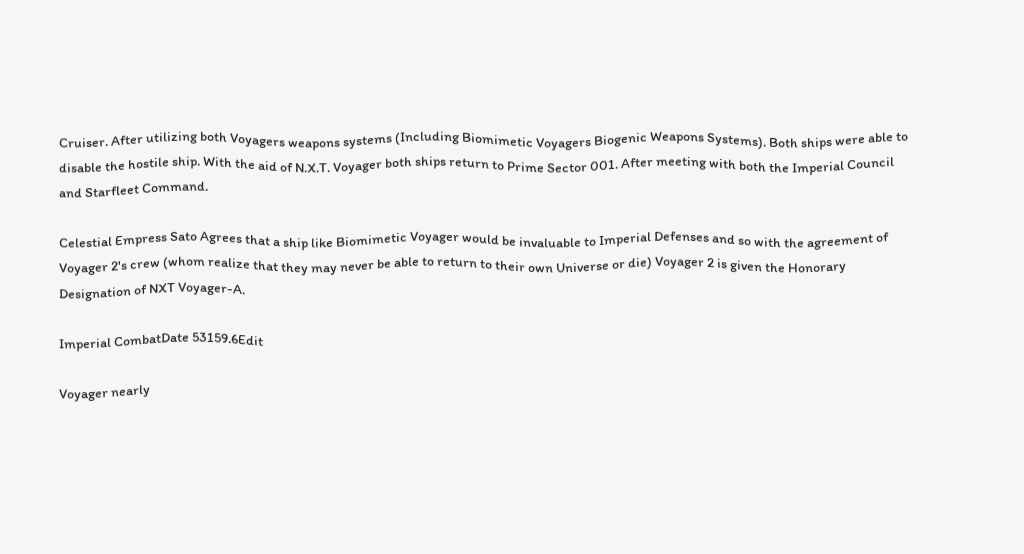Cruiser. After utilizing both Voyagers weapons systems (Including Biomimetic Voyagers Biogenic Weapons Systems). Both ships were able to disable the hostile ship. With the aid of N.X.T. Voyager both ships return to Prime Sector 001. After meeting with both the Imperial Council and Starfleet Command.

Celestial Empress Sato Agrees that a ship like Biomimetic Voyager would be invaluable to Imperial Defenses and so with the agreement of Voyager 2's crew (whom realize that they may never be able to return to their own Universe or die) Voyager 2 is given the Honorary Designation of NXT Voyager-A.

Imperial CombatDate 53159.6Edit

Voyager nearly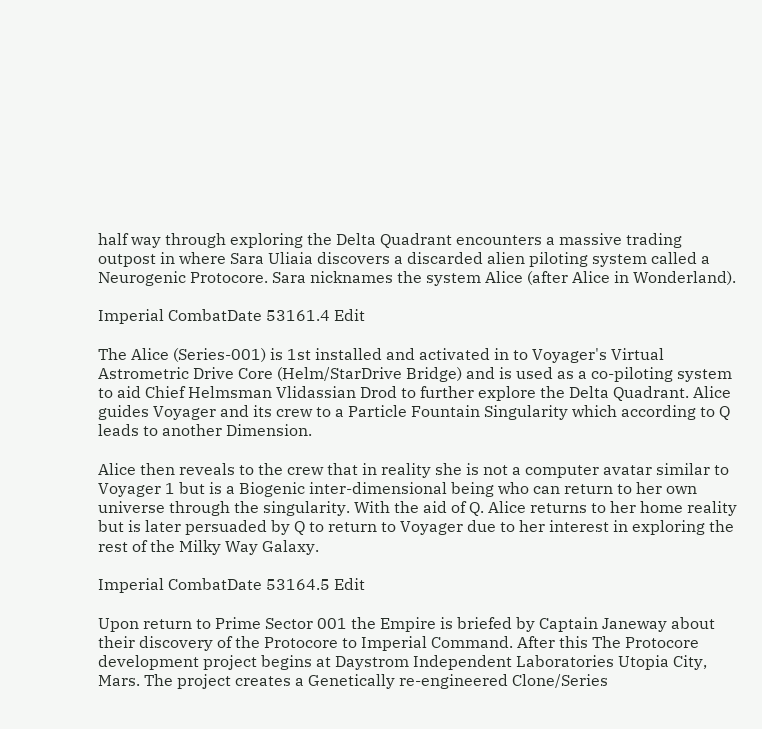half way through exploring the Delta Quadrant encounters a massive trading outpost in where Sara Uliaia discovers a discarded alien piloting system called a Neurogenic Protocore. Sara nicknames the system Alice (after Alice in Wonderland).

Imperial CombatDate 53161.4 Edit

The Alice (Series-001) is 1st installed and activated in to Voyager's Virtual Astrometric Drive Core (Helm/StarDrive Bridge) and is used as a co-piloting system to aid Chief Helmsman Vlidassian Drod to further explore the Delta Quadrant. Alice guides Voyager and its crew to a Particle Fountain Singularity which according to Q leads to another Dimension.

Alice then reveals to the crew that in reality she is not a computer avatar similar to Voyager 1 but is a Biogenic inter-dimensional being who can return to her own universe through the singularity. With the aid of Q. Alice returns to her home reality but is later persuaded by Q to return to Voyager due to her interest in exploring the rest of the Milky Way Galaxy.

Imperial CombatDate 53164.5 Edit

Upon return to Prime Sector 001 the Empire is briefed by Captain Janeway about their discovery of the Protocore to Imperial Command. After this The Protocore development project begins at Daystrom Independent Laboratories Utopia City, Mars. The project creates a Genetically re-engineered Clone/Series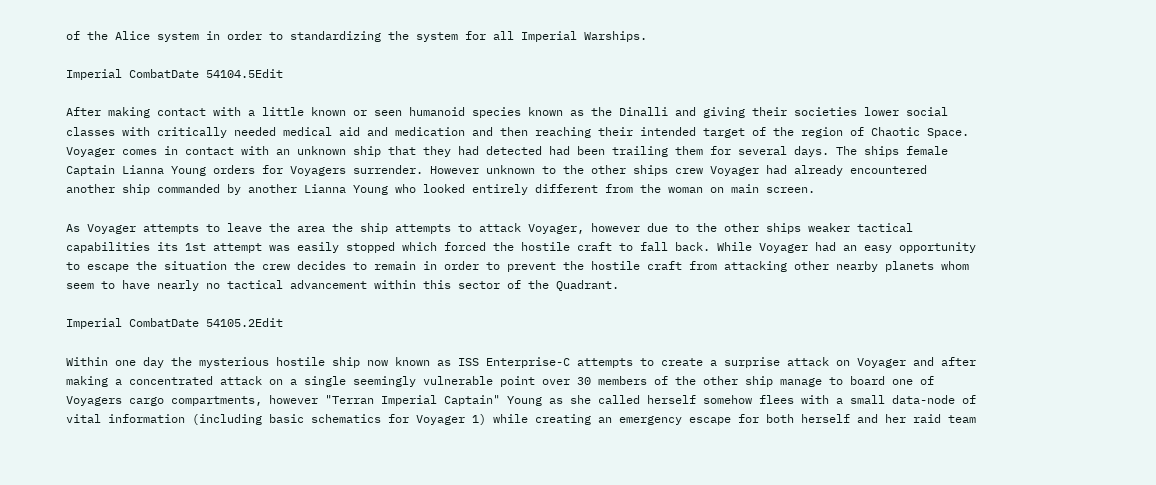of the Alice system in order to standardizing the system for all Imperial Warships.

Imperial CombatDate 54104.5Edit

After making contact with a little known or seen humanoid species known as the Dinalli and giving their societies lower social classes with critically needed medical aid and medication and then reaching their intended target of the region of Chaotic Space. Voyager comes in contact with an unknown ship that they had detected had been trailing them for several days. The ships female Captain Lianna Young orders for Voyagers surrender. However unknown to the other ships crew Voyager had already encountered another ship commanded by another Lianna Young who looked entirely different from the woman on main screen.

As Voyager attempts to leave the area the ship attempts to attack Voyager, however due to the other ships weaker tactical capabilities its 1st attempt was easily stopped which forced the hostile craft to fall back. While Voyager had an easy opportunity to escape the situation the crew decides to remain in order to prevent the hostile craft from attacking other nearby planets whom seem to have nearly no tactical advancement within this sector of the Quadrant.

Imperial CombatDate 54105.2Edit

Within one day the mysterious hostile ship now known as ISS Enterprise-C attempts to create a surprise attack on Voyager and after making a concentrated attack on a single seemingly vulnerable point over 30 members of the other ship manage to board one of Voyagers cargo compartments, however "Terran Imperial Captain" Young as she called herself somehow flees with a small data-node of vital information (including basic schematics for Voyager 1) while creating an emergency escape for both herself and her raid team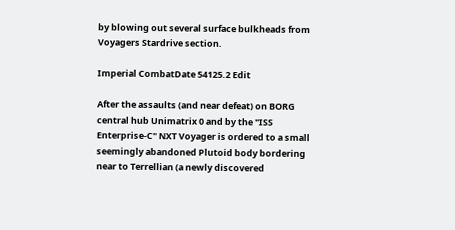by blowing out several surface bulkheads from Voyagers Stardrive section.

Imperial CombatDate 54125.2 Edit

After the assaults (and near defeat) on BORG central hub Unimatrix 0 and by the "ISS Enterprise-C" NXT Voyager is ordered to a small seemingly abandoned Plutoid body bordering near to Terrellian (a newly discovered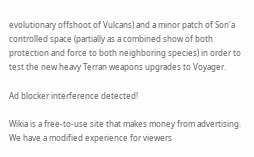evolutionary offshoot of Vulcans) and a minor patch of Son'a controlled space (partially as a combined show of both protection and force to both neighboring species) in order to test the new heavy Terran weapons upgrades to Voyager.

Ad blocker interference detected!

Wikia is a free-to-use site that makes money from advertising. We have a modified experience for viewers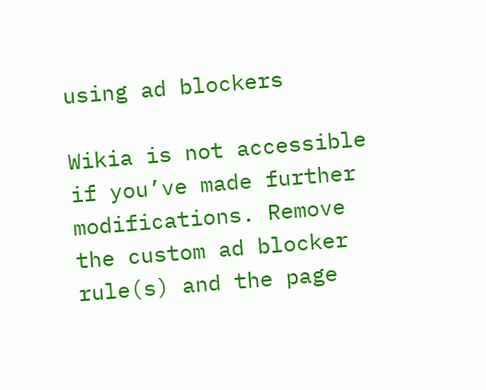using ad blockers

Wikia is not accessible if you’ve made further modifications. Remove the custom ad blocker rule(s) and the page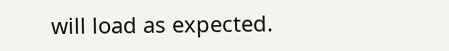will load as expected.